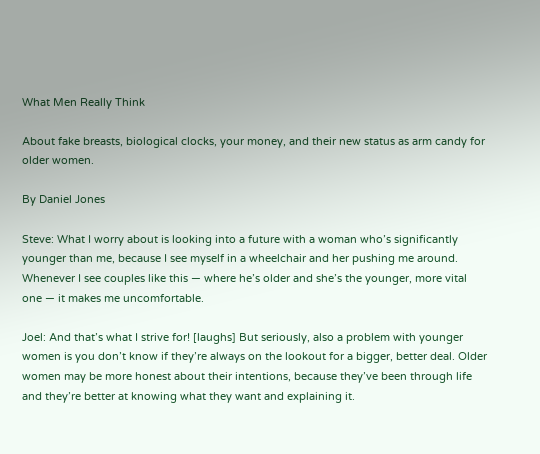What Men Really Think

About fake breasts, biological clocks, your money, and their new status as arm candy for older women.

By Daniel Jones

Steve: What I worry about is looking into a future with a woman who’s significantly younger than me, because I see myself in a wheelchair and her pushing me around. Whenever I see couples like this — where he’s older and she’s the younger, more vital one — it makes me uncomfortable.

Joel: And that’s what I strive for! [laughs] But seriously, also a problem with younger women is you don’t know if they’re always on the lookout for a bigger, better deal. Older women may be more honest about their intentions, because they’ve been through life and they’re better at knowing what they want and explaining it.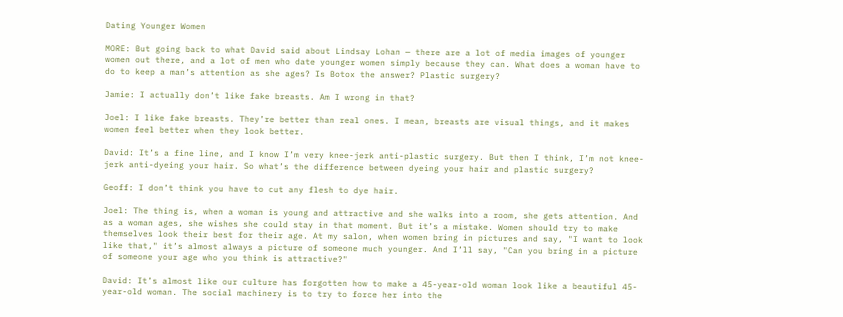Dating Younger Women

MORE: But going back to what David said about Lindsay Lohan — there are a lot of media images of younger women out there, and a lot of men who date younger women simply because they can. What does a woman have to do to keep a man’s attention as she ages? Is Botox the answer? Plastic surgery?

Jamie: I actually don’t like fake breasts. Am I wrong in that?

Joel: I like fake breasts. They’re better than real ones. I mean, breasts are visual things, and it makes women feel better when they look better.

David: It’s a fine line, and I know I’m very knee-jerk anti-plastic surgery. But then I think, I’m not knee-jerk anti-dyeing your hair. So what’s the difference between dyeing your hair and plastic surgery?

Geoff: I don’t think you have to cut any flesh to dye hair.

Joel: The thing is, when a woman is young and attractive and she walks into a room, she gets attention. And as a woman ages, she wishes she could stay in that moment. But it’s a mistake. Women should try to make themselves look their best for their age. At my salon, when women bring in pictures and say, "I want to look like that," it’s almost always a picture of someone much younger. And I’ll say, "Can you bring in a picture of someone your age who you think is attractive?"

David: It’s almost like our culture has forgotten how to make a 45-year-old woman look like a beautiful 45-year-old woman. The social machinery is to try to force her into the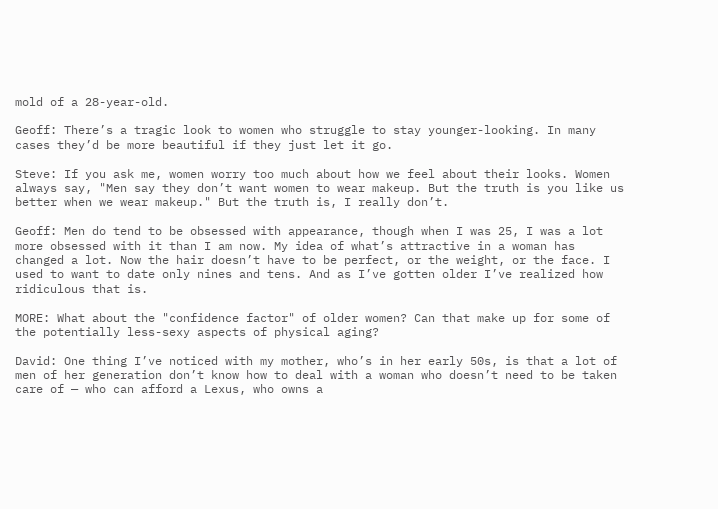mold of a 28-year-old.

Geoff: There’s a tragic look to women who struggle to stay younger-looking. In many cases they’d be more beautiful if they just let it go.

Steve: If you ask me, women worry too much about how we feel about their looks. Women always say, "Men say they don’t want women to wear makeup. But the truth is you like us better when we wear makeup." But the truth is, I really don’t.

Geoff: Men do tend to be obsessed with appearance, though when I was 25, I was a lot more obsessed with it than I am now. My idea of what’s attractive in a woman has changed a lot. Now the hair doesn’t have to be perfect, or the weight, or the face. I used to want to date only nines and tens. And as I’ve gotten older I’ve realized how ridiculous that is.

MORE: What about the "confidence factor" of older women? Can that make up for some of the potentially less-sexy aspects of physical aging?

David: One thing I’ve noticed with my mother, who’s in her early 50s, is that a lot of men of her generation don’t know how to deal with a woman who doesn’t need to be taken care of — who can afford a Lexus, who owns a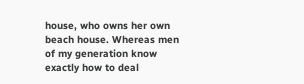house, who owns her own beach house. Whereas men of my generation know exactly how to deal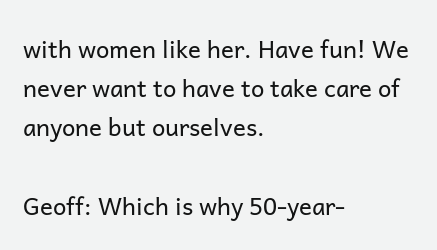with women like her. Have fun! We never want to have to take care of anyone but ourselves.

Geoff: Which is why 50-year-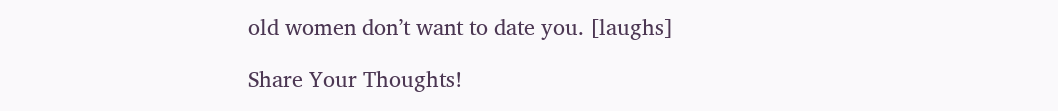old women don’t want to date you. [laughs]

Share Your Thoughts!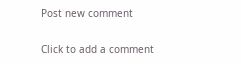Post new comment

Click to add a comment